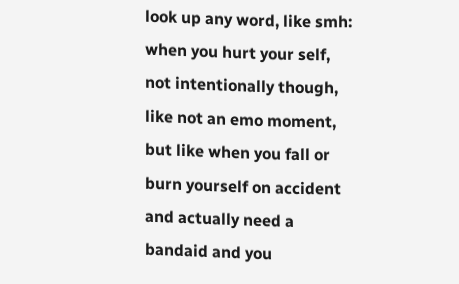look up any word, like smh:
when you hurt your self, not intentionally though, like not an emo moment, but like when you fall or burn yourself on accident and actually need a bandaid and you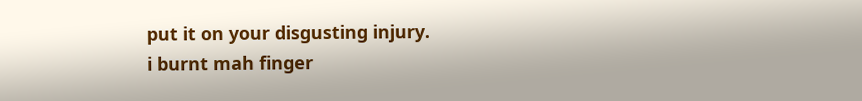put it on your disgusting injury.
i burnt mah finger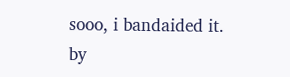sooo, i bandaided it.
by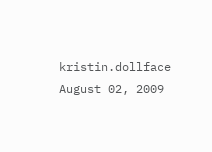kristin.dollface August 02, 2009